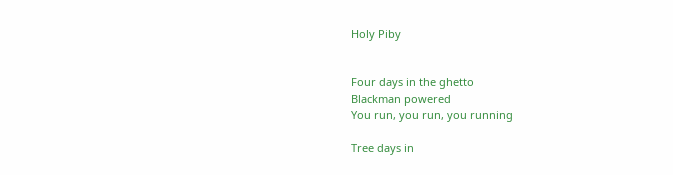Holy Piby


Four days in the ghetto
Blackman powered
You run, you run, you running

Tree days in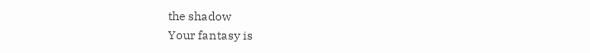the shadow
Your fantasy is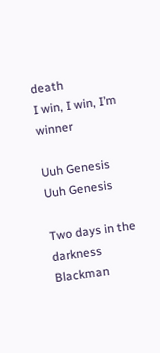death
I win, I win, I’m winner

Uuh Genesis
Uuh Genesis

Two days in the darkness
Blackman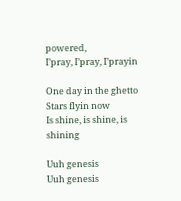powered,
I’pray, I’pray, I’prayin

One day in the ghetto
Stars flyin now
Is shine, is shine, is shining

Uuh genesis
Uuh genesis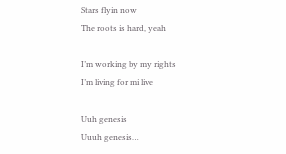Stars flyin now
The roots is hard, yeah

I’m working by my rights
I’m living for mi live

Uuh genesis
Uuuh genesis…